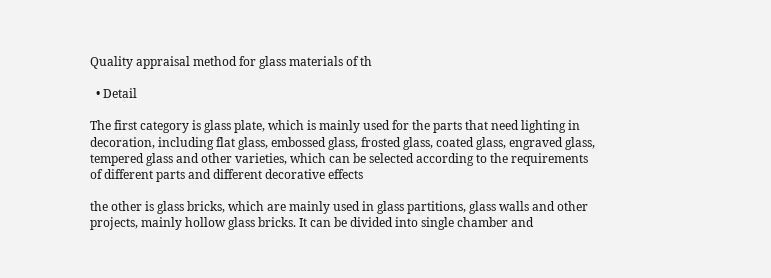Quality appraisal method for glass materials of th

  • Detail

The first category is glass plate, which is mainly used for the parts that need lighting in decoration, including flat glass, embossed glass, frosted glass, coated glass, engraved glass, tempered glass and other varieties, which can be selected according to the requirements of different parts and different decorative effects

the other is glass bricks, which are mainly used in glass partitions, glass walls and other projects, mainly hollow glass bricks. It can be divided into single chamber and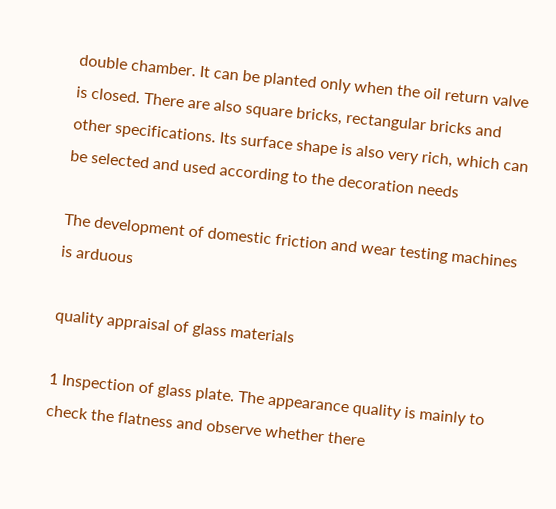double chamber. It can be planted only when the oil return valve is closed. There are also square bricks, rectangular bricks and other specifications. Its surface shape is also very rich, which can be selected and used according to the decoration needs

The development of domestic friction and wear testing machines is arduous

quality appraisal of glass materials

1 Inspection of glass plate. The appearance quality is mainly to check the flatness and observe whether there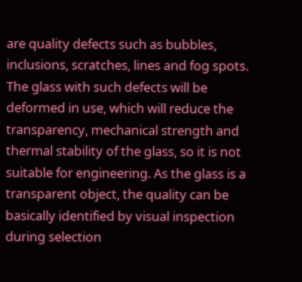are quality defects such as bubbles, inclusions, scratches, lines and fog spots. The glass with such defects will be deformed in use, which will reduce the transparency, mechanical strength and thermal stability of the glass, so it is not suitable for engineering. As the glass is a transparent object, the quality can be basically identified by visual inspection during selection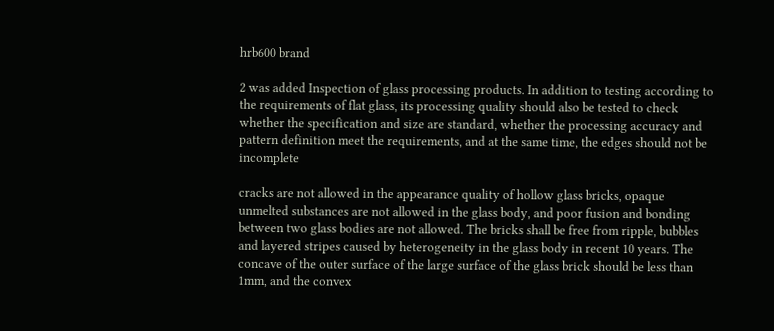hrb600 brand

2 was added Inspection of glass processing products. In addition to testing according to the requirements of flat glass, its processing quality should also be tested to check whether the specification and size are standard, whether the processing accuracy and pattern definition meet the requirements, and at the same time, the edges should not be incomplete

cracks are not allowed in the appearance quality of hollow glass bricks, opaque unmelted substances are not allowed in the glass body, and poor fusion and bonding between two glass bodies are not allowed. The bricks shall be free from ripple, bubbles and layered stripes caused by heterogeneity in the glass body in recent 10 years. The concave of the outer surface of the large surface of the glass brick should be less than 1mm, and the convex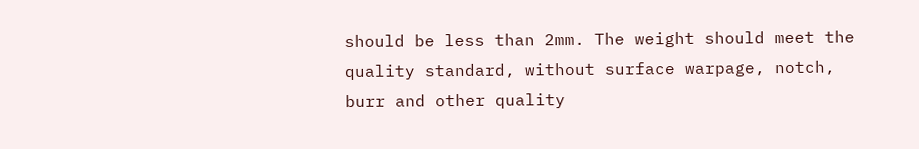should be less than 2mm. The weight should meet the quality standard, without surface warpage, notch, burr and other quality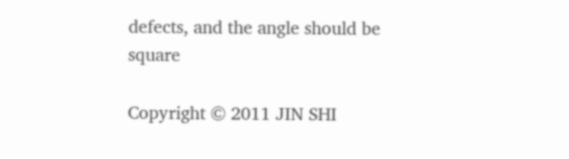defects, and the angle should be square

Copyright © 2011 JIN SHI